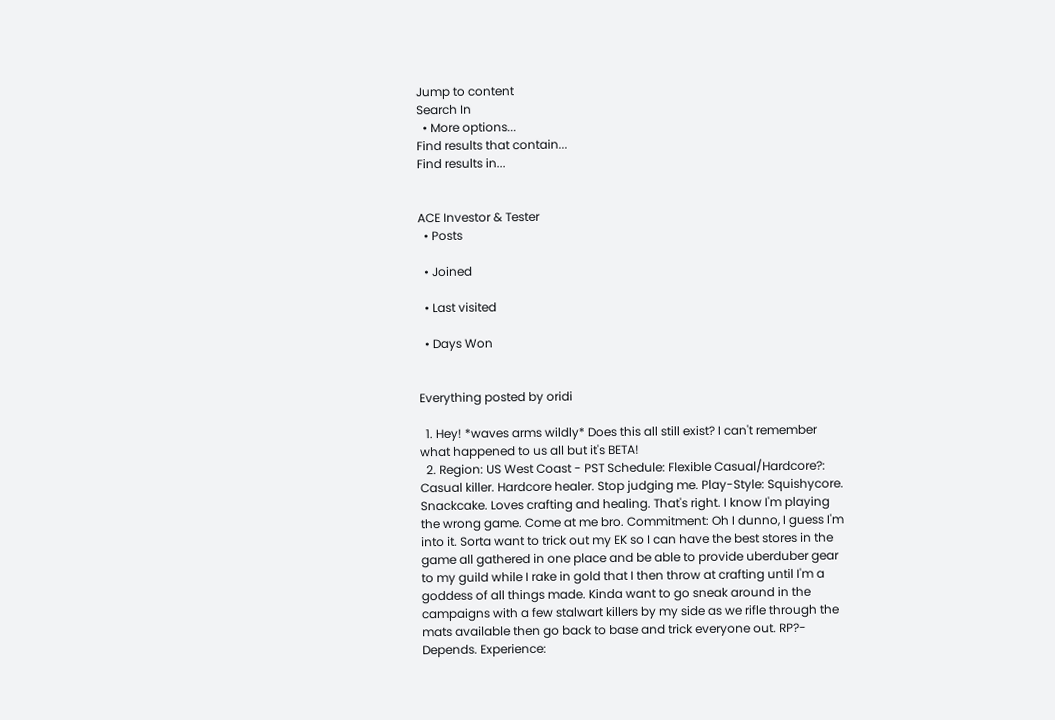Jump to content
Search In
  • More options...
Find results that contain...
Find results in...


ACE Investor & Tester
  • Posts

  • Joined

  • Last visited

  • Days Won


Everything posted by oridi

  1. Hey! *waves arms wildly* Does this all still exist? I can't remember what happened to us all but it's BETA!
  2. Region: US West Coast - PST Schedule: Flexible Casual/Hardcore?: Casual killer. Hardcore healer. Stop judging me. Play-Style: Squishycore. Snackcake. Loves crafting and healing. That's right. I know I'm playing the wrong game. Come at me bro. Commitment: Oh I dunno, I guess I'm into it. Sorta want to trick out my EK so I can have the best stores in the game all gathered in one place and be able to provide uberduber gear to my guild while I rake in gold that I then throw at crafting until I'm a goddess of all things made. Kinda want to go sneak around in the campaigns with a few stalwart killers by my side as we rifle through the mats available then go back to base and trick everyone out. RP?- Depends. Experience: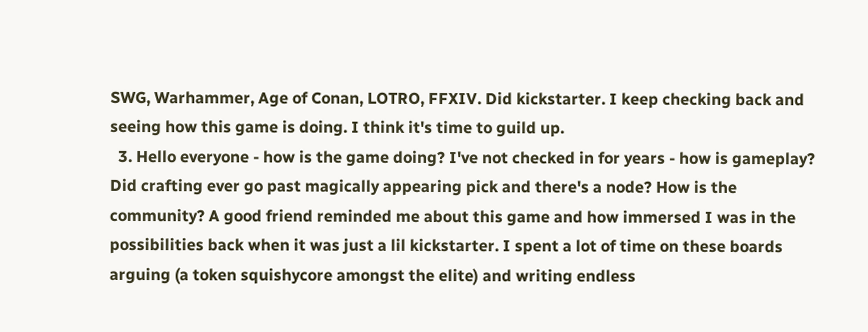SWG, Warhammer, Age of Conan, LOTRO, FFXIV. Did kickstarter. I keep checking back and seeing how this game is doing. I think it's time to guild up.
  3. Hello everyone - how is the game doing? I've not checked in for years - how is gameplay? Did crafting ever go past magically appearing pick and there's a node? How is the community? A good friend reminded me about this game and how immersed I was in the possibilities back when it was just a lil kickstarter. I spent a lot of time on these boards arguing (a token squishycore amongst the elite) and writing endless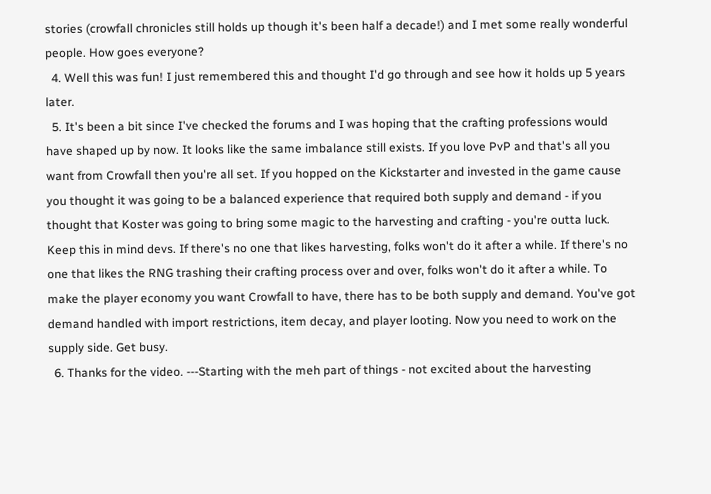stories (crowfall chronicles still holds up though it's been half a decade!) and I met some really wonderful people. How goes everyone?
  4. Well this was fun! I just remembered this and thought I'd go through and see how it holds up 5 years later.
  5. It's been a bit since I've checked the forums and I was hoping that the crafting professions would have shaped up by now. It looks like the same imbalance still exists. If you love PvP and that's all you want from Crowfall then you're all set. If you hopped on the Kickstarter and invested in the game cause you thought it was going to be a balanced experience that required both supply and demand - if you thought that Koster was going to bring some magic to the harvesting and crafting - you're outta luck. Keep this in mind devs. If there's no one that likes harvesting, folks won't do it after a while. If there's no one that likes the RNG trashing their crafting process over and over, folks won't do it after a while. To make the player economy you want Crowfall to have, there has to be both supply and demand. You've got demand handled with import restrictions, item decay, and player looting. Now you need to work on the supply side. Get busy.
  6. Thanks for the video. ---Starting with the meh part of things - not excited about the harvesting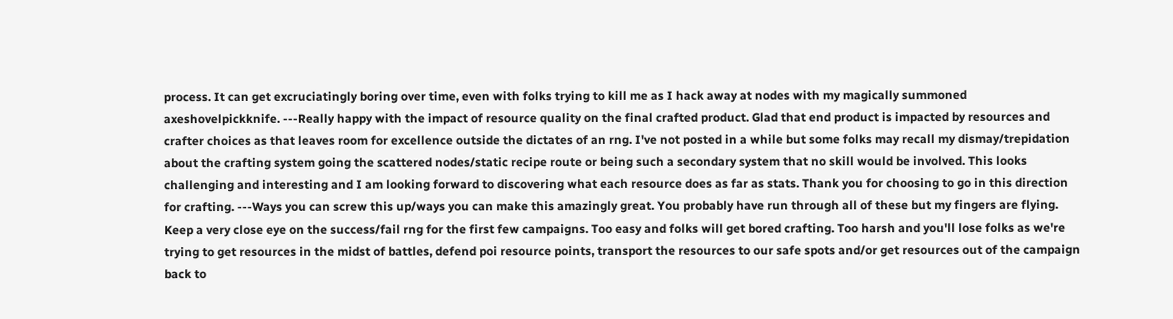process. It can get excruciatingly boring over time, even with folks trying to kill me as I hack away at nodes with my magically summoned axeshovelpickknife. ---Really happy with the impact of resource quality on the final crafted product. Glad that end product is impacted by resources and crafter choices as that leaves room for excellence outside the dictates of an rng. I've not posted in a while but some folks may recall my dismay/trepidation about the crafting system going the scattered nodes/static recipe route or being such a secondary system that no skill would be involved. This looks challenging and interesting and I am looking forward to discovering what each resource does as far as stats. Thank you for choosing to go in this direction for crafting. ---Ways you can screw this up/ways you can make this amazingly great. You probably have run through all of these but my fingers are flying. Keep a very close eye on the success/fail rng for the first few campaigns. Too easy and folks will get bored crafting. Too harsh and you'll lose folks as we're trying to get resources in the midst of battles, defend poi resource points, transport the resources to our safe spots and/or get resources out of the campaign back to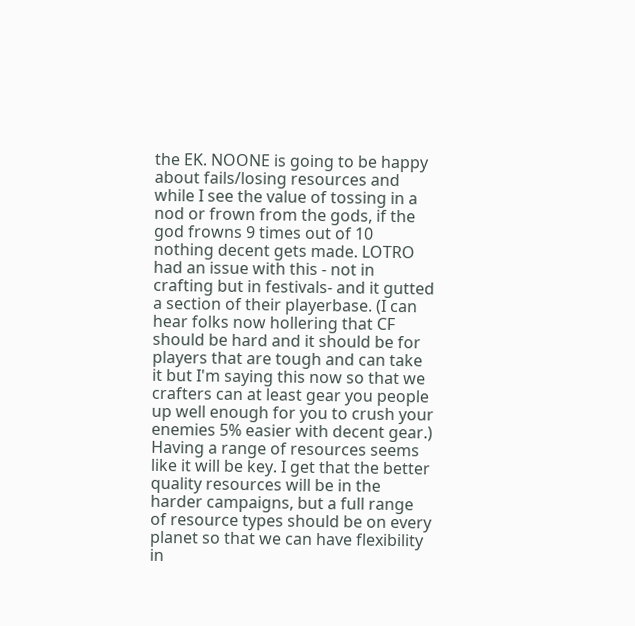the EK. NOONE is going to be happy about fails/losing resources and while I see the value of tossing in a nod or frown from the gods, if the god frowns 9 times out of 10 nothing decent gets made. LOTRO had an issue with this - not in crafting but in festivals- and it gutted a section of their playerbase. (I can hear folks now hollering that CF should be hard and it should be for players that are tough and can take it but I'm saying this now so that we crafters can at least gear you people up well enough for you to crush your enemies 5% easier with decent gear.) Having a range of resources seems like it will be key. I get that the better quality resources will be in the harder campaigns, but a full range of resource types should be on every planet so that we can have flexibility in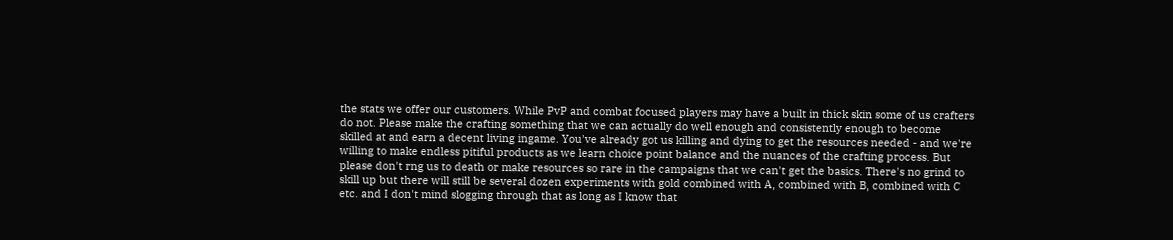the stats we offer our customers. While PvP and combat focused players may have a built in thick skin some of us crafters do not. Please make the crafting something that we can actually do well enough and consistently enough to become skilled at and earn a decent living ingame. You've already got us killing and dying to get the resources needed - and we're willing to make endless pitiful products as we learn choice point balance and the nuances of the crafting process. But please don't rng us to death or make resources so rare in the campaigns that we can't get the basics. There's no grind to skill up but there will still be several dozen experiments with gold combined with A, combined with B, combined with C etc. and I don't mind slogging through that as long as I know that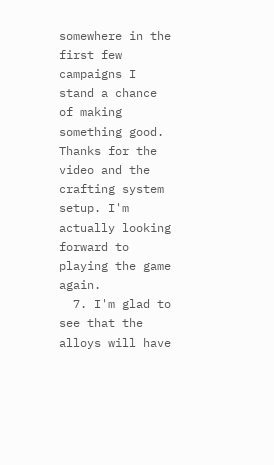somewhere in the first few campaigns I stand a chance of making something good. Thanks for the video and the crafting system setup. I'm actually looking forward to playing the game again.
  7. I'm glad to see that the alloys will have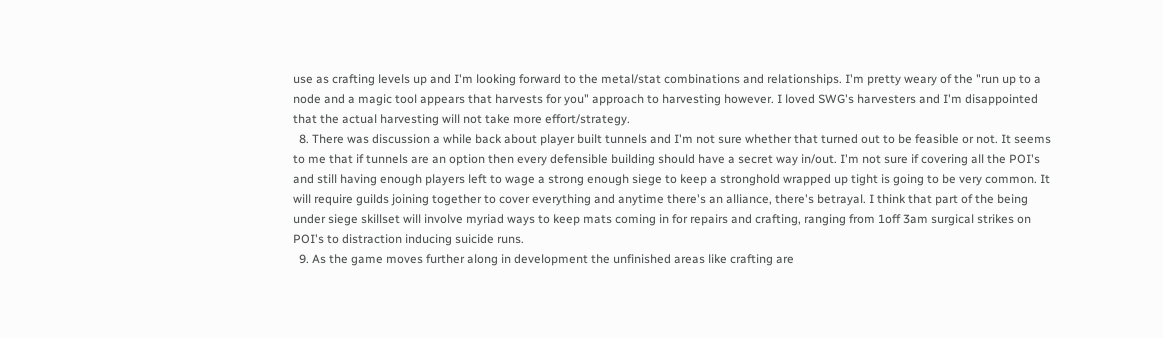use as crafting levels up and I'm looking forward to the metal/stat combinations and relationships. I'm pretty weary of the "run up to a node and a magic tool appears that harvests for you" approach to harvesting however. I loved SWG's harvesters and I'm disappointed that the actual harvesting will not take more effort/strategy.
  8. There was discussion a while back about player built tunnels and I'm not sure whether that turned out to be feasible or not. It seems to me that if tunnels are an option then every defensible building should have a secret way in/out. I'm not sure if covering all the POI's and still having enough players left to wage a strong enough siege to keep a stronghold wrapped up tight is going to be very common. It will require guilds joining together to cover everything and anytime there's an alliance, there's betrayal. I think that part of the being under siege skillset will involve myriad ways to keep mats coming in for repairs and crafting, ranging from 1off 3am surgical strikes on POI's to distraction inducing suicide runs.
  9. As the game moves further along in development the unfinished areas like crafting are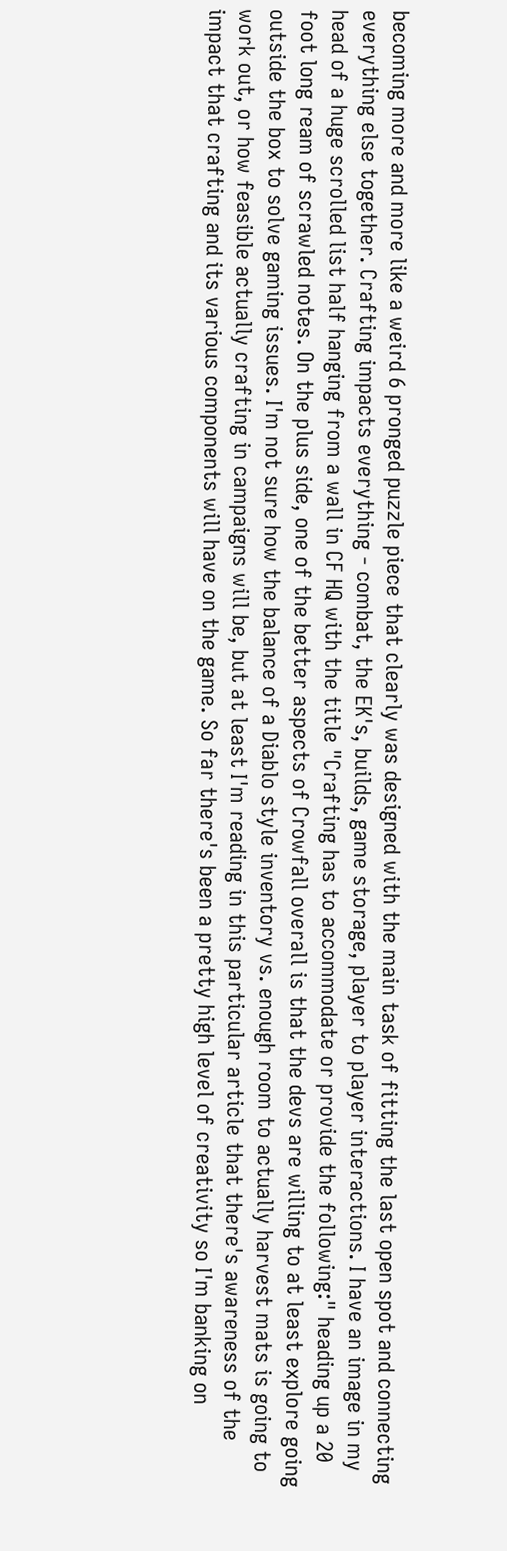becoming more and more like a weird 6 pronged puzzle piece that clearly was designed with the main task of fitting the last open spot and connecting everything else together. Crafting impacts everything - combat, the EK's, builds, game storage, player to player interactions. I have an image in my head of a huge scrolled list half hanging from a wall in CF HQ with the title "Crafting has to accommodate or provide the following:" heading up a 20 foot long ream of scrawled notes. On the plus side, one of the better aspects of Crowfall overall is that the devs are willing to at least explore going outside the box to solve gaming issues. I'm not sure how the balance of a Diablo style inventory vs. enough room to actually harvest mats is going to work out, or how feasible actually crafting in campaigns will be, but at least I'm reading in this particular article that there's awareness of the impact that crafting and its various components will have on the game. So far there's been a pretty high level of creativity so I'm banking on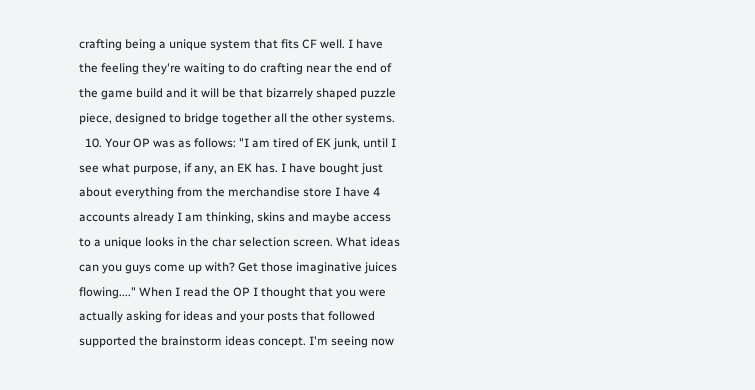crafting being a unique system that fits CF well. I have the feeling they're waiting to do crafting near the end of the game build and it will be that bizarrely shaped puzzle piece, designed to bridge together all the other systems.
  10. Your OP was as follows: "I am tired of EK junk, until I see what purpose, if any, an EK has. I have bought just about everything from the merchandise store I have 4 accounts already I am thinking, skins and maybe access to a unique looks in the char selection screen. What ideas can you guys come up with? Get those imaginative juices flowing...." When I read the OP I thought that you were actually asking for ideas and your posts that followed supported the brainstorm ideas concept. I'm seeing now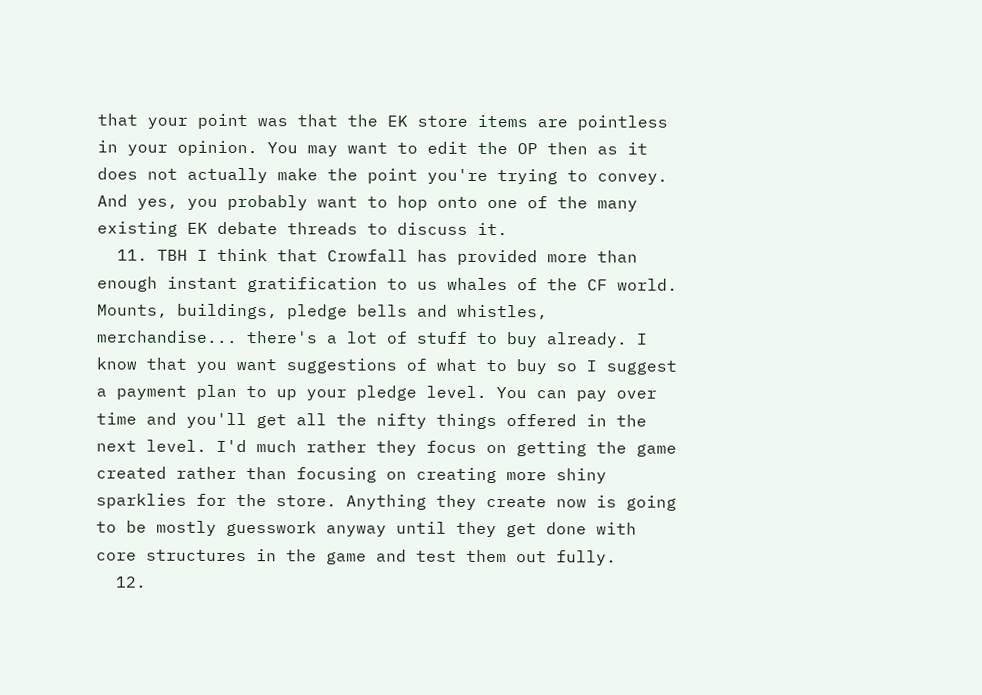that your point was that the EK store items are pointless in your opinion. You may want to edit the OP then as it does not actually make the point you're trying to convey. And yes, you probably want to hop onto one of the many existing EK debate threads to discuss it.
  11. TBH I think that Crowfall has provided more than enough instant gratification to us whales of the CF world. Mounts, buildings, pledge bells and whistles, merchandise... there's a lot of stuff to buy already. I know that you want suggestions of what to buy so I suggest a payment plan to up your pledge level. You can pay over time and you'll get all the nifty things offered in the next level. I'd much rather they focus on getting the game created rather than focusing on creating more shiny sparklies for the store. Anything they create now is going to be mostly guesswork anyway until they get done with core structures in the game and test them out fully.
  12.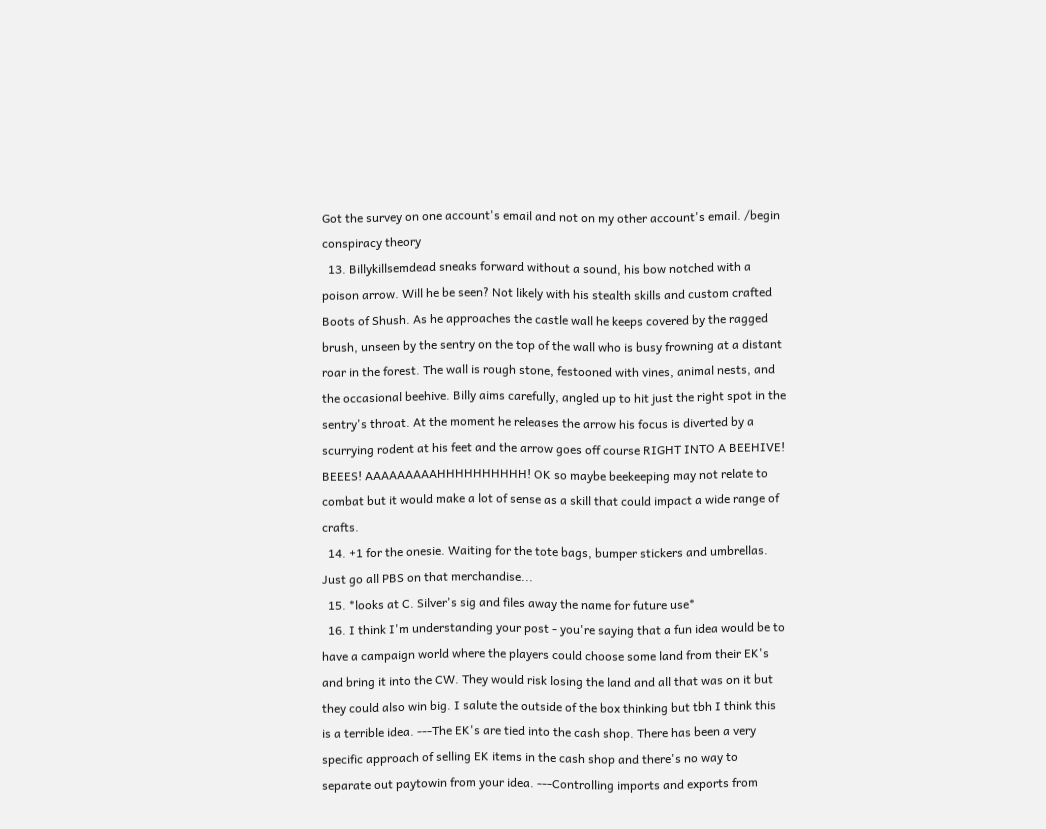Got the survey on one account's email and not on my other account's email. /begin conspiracy theory
  13. Billykillsemdead sneaks forward without a sound, his bow notched with a poison arrow. Will he be seen? Not likely with his stealth skills and custom crafted Boots of Shush. As he approaches the castle wall he keeps covered by the ragged brush, unseen by the sentry on the top of the wall who is busy frowning at a distant roar in the forest. The wall is rough stone, festooned with vines, animal nests, and the occasional beehive. Billy aims carefully, angled up to hit just the right spot in the sentry's throat. At the moment he releases the arrow his focus is diverted by a scurrying rodent at his feet and the arrow goes off course RIGHT INTO A BEEHIVE! BEEES! AAAAAAAAAHHHHHHHHHH! OK so maybe beekeeping may not relate to combat but it would make a lot of sense as a skill that could impact a wide range of crafts.
  14. +1 for the onesie. Waiting for the tote bags, bumper stickers and umbrellas. Just go all PBS on that merchandise...
  15. *looks at C. Silver's sig and files away the name for future use*
  16. I think I'm understanding your post - you're saying that a fun idea would be to have a campaign world where the players could choose some land from their EK's and bring it into the CW. They would risk losing the land and all that was on it but they could also win big. I salute the outside of the box thinking but tbh I think this is a terrible idea. ---The EK's are tied into the cash shop. There has been a very specific approach of selling EK items in the cash shop and there's no way to separate out paytowin from your idea. ---Controlling imports and exports from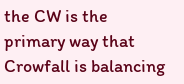the CW is the primary way that Crowfall is balancing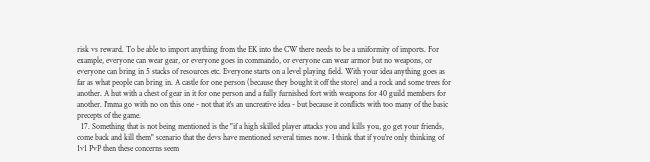risk vs reward. To be able to import anything from the EK into the CW there needs to be a uniformity of imports. For example, everyone can wear gear, or everyone goes in commando, or everyone can wear armor but no weapons, or everyone can bring in 5 stacks of resources etc. Everyone starts on a level playing field. With your idea anything goes as far as what people can bring in. A castle for one person (because they bought it off the store) and a rock and some trees for another. A hut with a chest of gear in it for one person and a fully furnished fort with weapons for 40 guild members for another. I'mma go with no on this one - not that it's an uncreative idea - but because it conflicts with too many of the basic precepts of the game.
  17. Something that is not being mentioned is the "if a high skilled player attacks you and kills you, go get your friends, come back and kill them" scenario that the devs have mentioned several times now. I think that if you're only thinking of 1v1 PvP then these concerns seem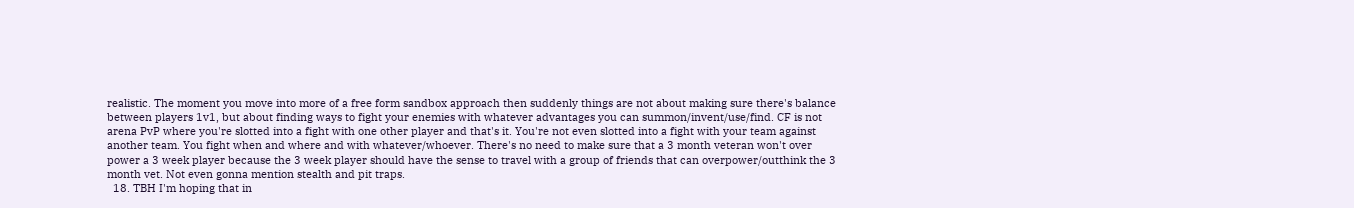realistic. The moment you move into more of a free form sandbox approach then suddenly things are not about making sure there's balance between players 1v1, but about finding ways to fight your enemies with whatever advantages you can summon/invent/use/find. CF is not arena PvP where you're slotted into a fight with one other player and that's it. You're not even slotted into a fight with your team against another team. You fight when and where and with whatever/whoever. There's no need to make sure that a 3 month veteran won't over power a 3 week player because the 3 week player should have the sense to travel with a group of friends that can overpower/outthink the 3 month vet. Not even gonna mention stealth and pit traps.
  18. TBH I'm hoping that in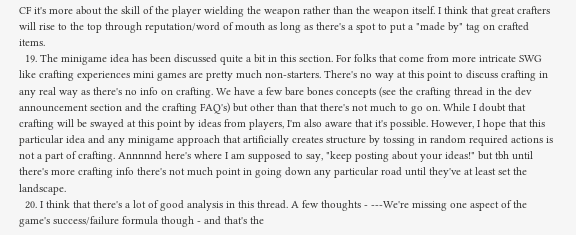CF it's more about the skill of the player wielding the weapon rather than the weapon itself. I think that great crafters will rise to the top through reputation/word of mouth as long as there's a spot to put a "made by" tag on crafted items.
  19. The minigame idea has been discussed quite a bit in this section. For folks that come from more intricate SWG like crafting experiences mini games are pretty much non-starters. There's no way at this point to discuss crafting in any real way as there's no info on crafting. We have a few bare bones concepts (see the crafting thread in the dev announcement section and the crafting FAQ's) but other than that there's not much to go on. While I doubt that crafting will be swayed at this point by ideas from players, I'm also aware that it's possible. However, I hope that this particular idea and any minigame approach that artificially creates structure by tossing in random required actions is not a part of crafting. Annnnnd here's where I am supposed to say, "keep posting about your ideas!" but tbh until there's more crafting info there's not much point in going down any particular road until they've at least set the landscape.
  20. I think that there's a lot of good analysis in this thread. A few thoughts - ---We're missing one aspect of the game's success/failure formula though - and that's the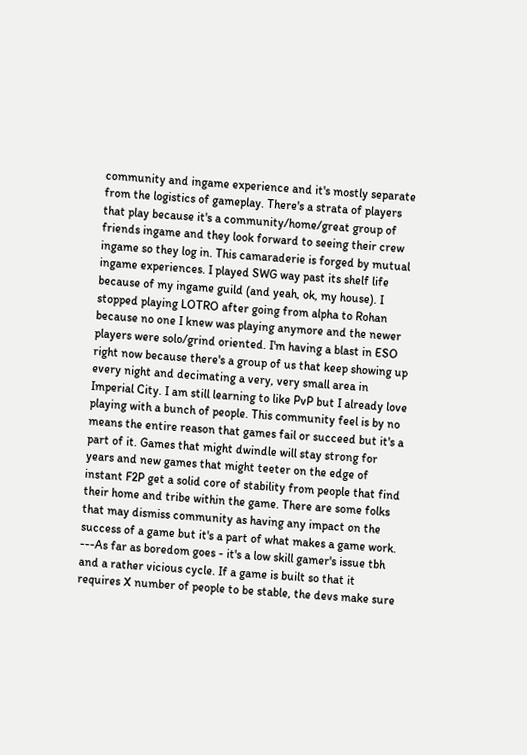community and ingame experience and it's mostly separate from the logistics of gameplay. There's a strata of players that play because it's a community/home/great group of friends ingame and they look forward to seeing their crew ingame so they log in. This camaraderie is forged by mutual ingame experiences. I played SWG way past its shelf life because of my ingame guild (and yeah, ok, my house). I stopped playing LOTRO after going from alpha to Rohan because no one I knew was playing anymore and the newer players were solo/grind oriented. I'm having a blast in ESO right now because there's a group of us that keep showing up every night and decimating a very, very small area in Imperial City. I am still learning to like PvP but I already love playing with a bunch of people. This community feel is by no means the entire reason that games fail or succeed but it's a part of it. Games that might dwindle will stay strong for years and new games that might teeter on the edge of instant F2P get a solid core of stability from people that find their home and tribe within the game. There are some folks that may dismiss community as having any impact on the success of a game but it's a part of what makes a game work. ---As far as boredom goes - it's a low skill gamer's issue tbh and a rather vicious cycle. If a game is built so that it requires X number of people to be stable, the devs make sure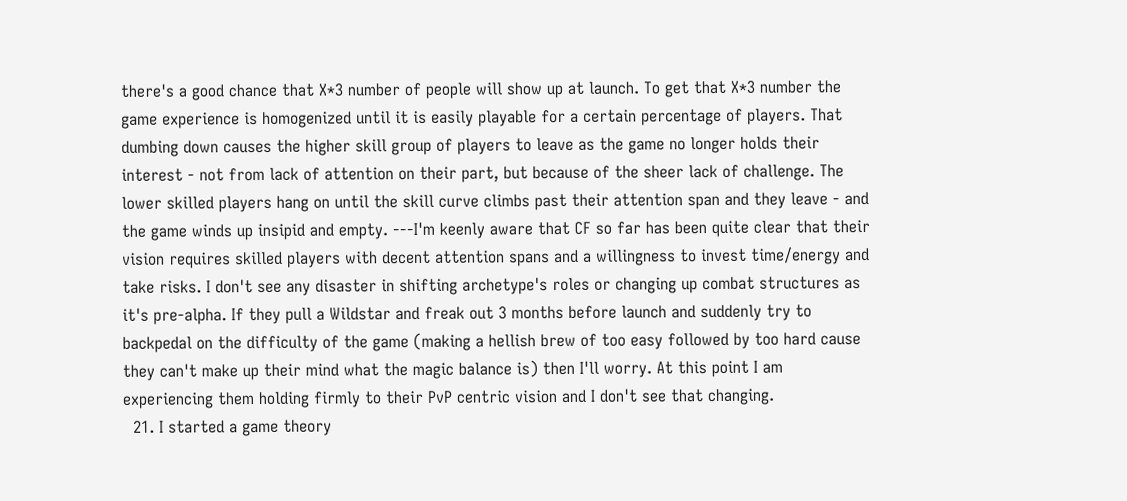there's a good chance that X*3 number of people will show up at launch. To get that X*3 number the game experience is homogenized until it is easily playable for a certain percentage of players. That dumbing down causes the higher skill group of players to leave as the game no longer holds their interest - not from lack of attention on their part, but because of the sheer lack of challenge. The lower skilled players hang on until the skill curve climbs past their attention span and they leave - and the game winds up insipid and empty. ---I'm keenly aware that CF so far has been quite clear that their vision requires skilled players with decent attention spans and a willingness to invest time/energy and take risks. I don't see any disaster in shifting archetype's roles or changing up combat structures as it's pre-alpha. If they pull a Wildstar and freak out 3 months before launch and suddenly try to backpedal on the difficulty of the game (making a hellish brew of too easy followed by too hard cause they can't make up their mind what the magic balance is) then I'll worry. At this point I am experiencing them holding firmly to their PvP centric vision and I don't see that changing.
  21. I started a game theory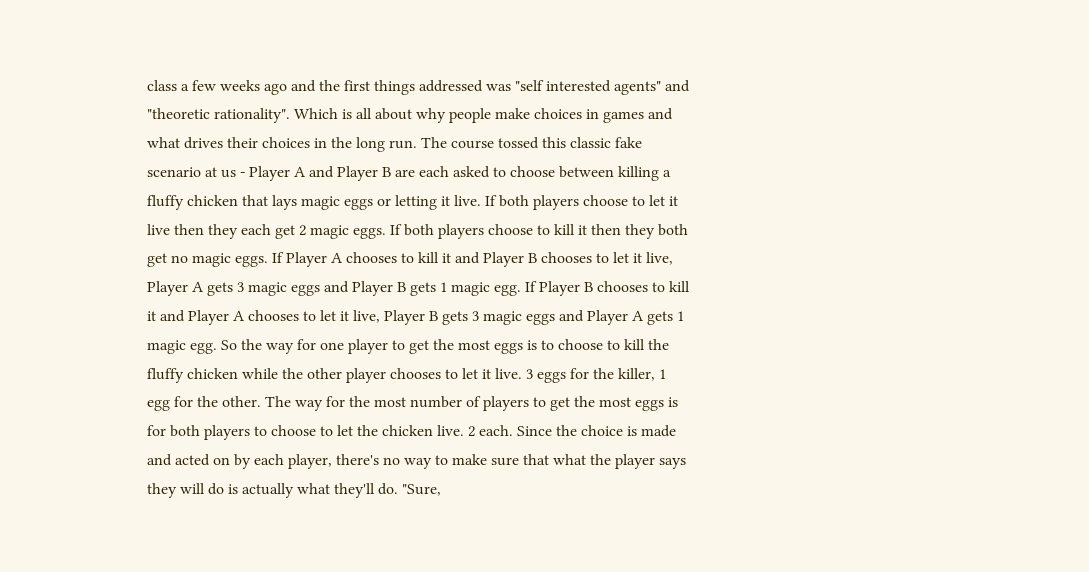class a few weeks ago and the first things addressed was "self interested agents" and "theoretic rationality". Which is all about why people make choices in games and what drives their choices in the long run. The course tossed this classic fake scenario at us - Player A and Player B are each asked to choose between killing a fluffy chicken that lays magic eggs or letting it live. If both players choose to let it live then they each get 2 magic eggs. If both players choose to kill it then they both get no magic eggs. If Player A chooses to kill it and Player B chooses to let it live, Player A gets 3 magic eggs and Player B gets 1 magic egg. If Player B chooses to kill it and Player A chooses to let it live, Player B gets 3 magic eggs and Player A gets 1 magic egg. So the way for one player to get the most eggs is to choose to kill the fluffy chicken while the other player chooses to let it live. 3 eggs for the killer, 1 egg for the other. The way for the most number of players to get the most eggs is for both players to choose to let the chicken live. 2 each. Since the choice is made and acted on by each player, there's no way to make sure that what the player says they will do is actually what they'll do. "Sure,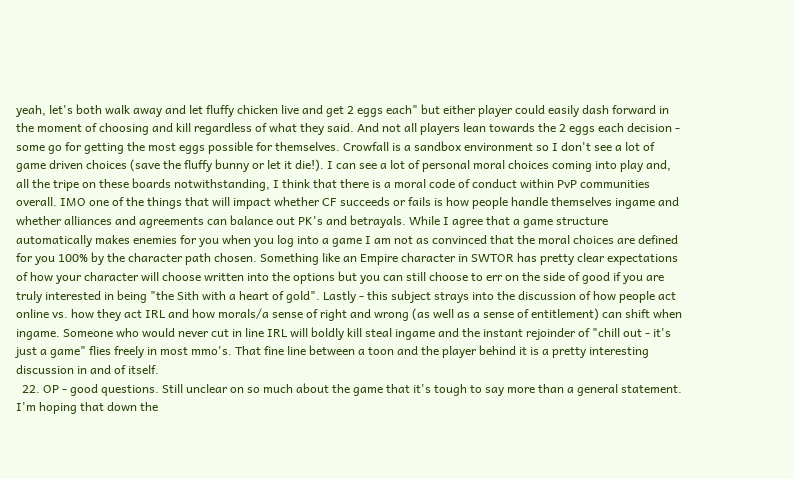yeah, let's both walk away and let fluffy chicken live and get 2 eggs each" but either player could easily dash forward in the moment of choosing and kill regardless of what they said. And not all players lean towards the 2 eggs each decision - some go for getting the most eggs possible for themselves. Crowfall is a sandbox environment so I don't see a lot of game driven choices (save the fluffy bunny or let it die!). I can see a lot of personal moral choices coming into play and, all the tripe on these boards notwithstanding, I think that there is a moral code of conduct within PvP communities overall. IMO one of the things that will impact whether CF succeeds or fails is how people handle themselves ingame and whether alliances and agreements can balance out PK's and betrayals. While I agree that a game structure automatically makes enemies for you when you log into a game I am not as convinced that the moral choices are defined for you 100% by the character path chosen. Something like an Empire character in SWTOR has pretty clear expectations of how your character will choose written into the options but you can still choose to err on the side of good if you are truly interested in being "the Sith with a heart of gold". Lastly - this subject strays into the discussion of how people act online vs. how they act IRL and how morals/a sense of right and wrong (as well as a sense of entitlement) can shift when ingame. Someone who would never cut in line IRL will boldly kill steal ingame and the instant rejoinder of "chill out - it's just a game" flies freely in most mmo's. That fine line between a toon and the player behind it is a pretty interesting discussion in and of itself.
  22. OP - good questions. Still unclear on so much about the game that it's tough to say more than a general statement. I'm hoping that down the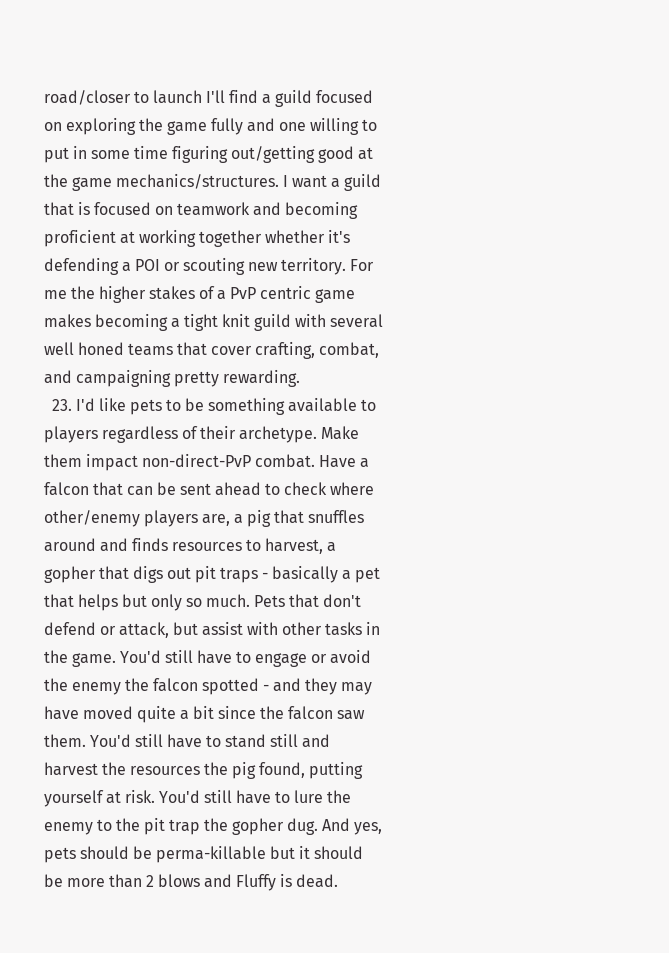road/closer to launch I'll find a guild focused on exploring the game fully and one willing to put in some time figuring out/getting good at the game mechanics/structures. I want a guild that is focused on teamwork and becoming proficient at working together whether it's defending a POI or scouting new territory. For me the higher stakes of a PvP centric game makes becoming a tight knit guild with several well honed teams that cover crafting, combat, and campaigning pretty rewarding.
  23. I'd like pets to be something available to players regardless of their archetype. Make them impact non-direct-PvP combat. Have a falcon that can be sent ahead to check where other/enemy players are, a pig that snuffles around and finds resources to harvest, a gopher that digs out pit traps - basically a pet that helps but only so much. Pets that don't defend or attack, but assist with other tasks in the game. You'd still have to engage or avoid the enemy the falcon spotted - and they may have moved quite a bit since the falcon saw them. You'd still have to stand still and harvest the resources the pig found, putting yourself at risk. You'd still have to lure the enemy to the pit trap the gopher dug. And yes, pets should be perma-killable but it should be more than 2 blows and Fluffy is dead.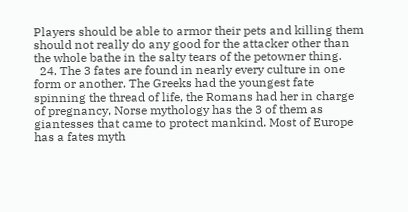Players should be able to armor their pets and killing them should not really do any good for the attacker other than the whole bathe in the salty tears of the petowner thing.
  24. The 3 fates are found in nearly every culture in one form or another. The Greeks had the youngest fate spinning the thread of life, the Romans had her in charge of pregnancy, Norse mythology has the 3 of them as giantesses that came to protect mankind. Most of Europe has a fates myth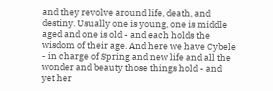and they revolve around life, death, and destiny. Usually one is young, one is middle aged and one is old - and each holds the wisdom of their age. And here we have Cybele - in charge of Spring and new life and all the wonder and beauty those things hold - and yet her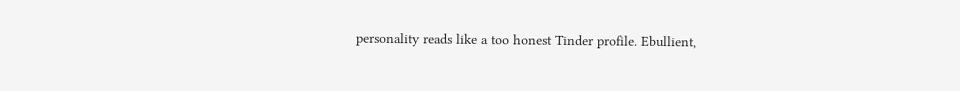personality reads like a too honest Tinder profile. Ebullient,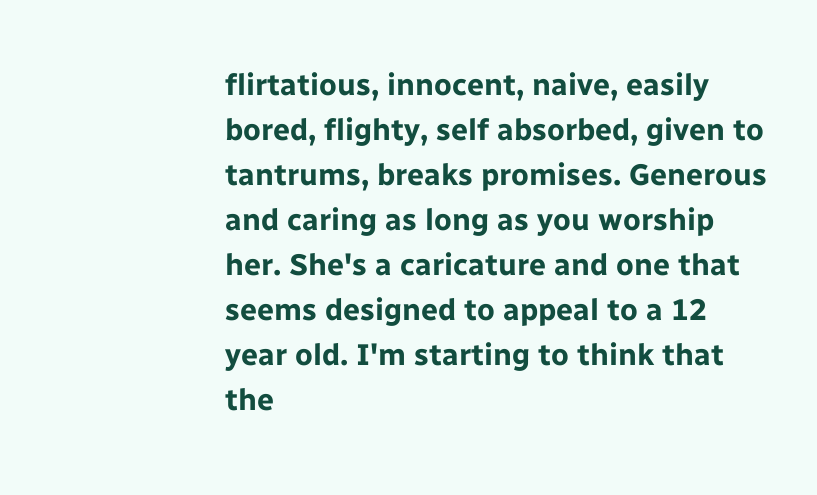flirtatious, innocent, naive, easily bored, flighty, self absorbed, given to tantrums, breaks promises. Generous and caring as long as you worship her. She's a caricature and one that seems designed to appeal to a 12 year old. I'm starting to think that the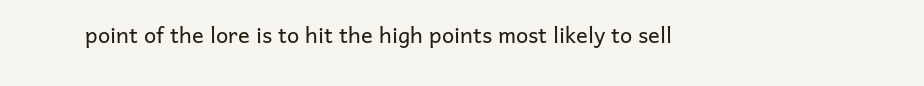point of the lore is to hit the high points most likely to sell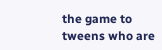the game to tweens who are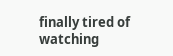finally tired of watching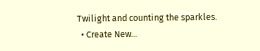Twilight and counting the sparkles.
  • Create New...